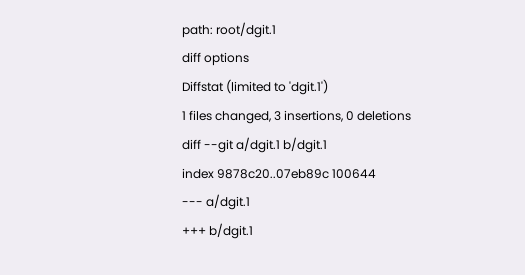path: root/dgit.1
diff options
Diffstat (limited to 'dgit.1')
1 files changed, 3 insertions, 0 deletions
diff --git a/dgit.1 b/dgit.1
index 9878c20..07eb89c 100644
--- a/dgit.1
+++ b/dgit.1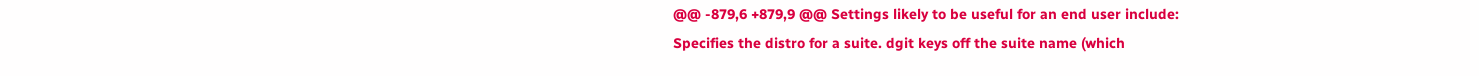@@ -879,6 +879,9 @@ Settings likely to be useful for an end user include:
Specifies the distro for a suite. dgit keys off the suite name (which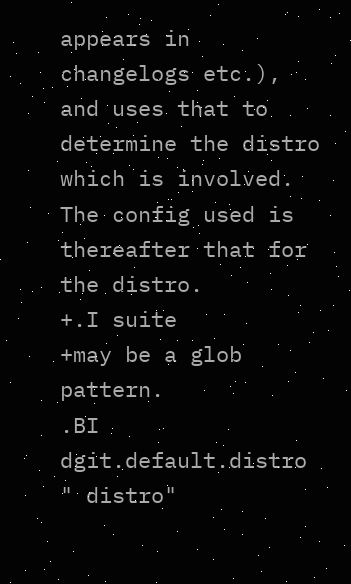appears in changelogs etc.), and uses that to determine the distro
which is involved. The config used is thereafter that for the distro.
+.I suite
+may be a glob pattern.
.BI dgit.default.distro " distro"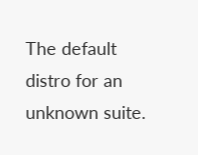The default distro for an unknown suite.